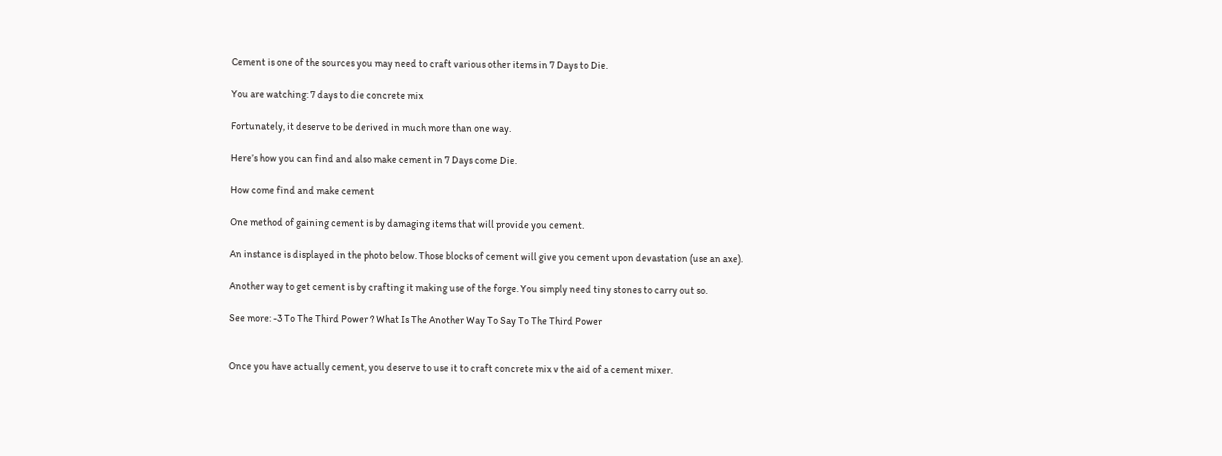Cement is one of the sources you may need to craft various other items in 7 Days to Die.

You are watching: 7 days to die concrete mix

Fortunately, it deserve to be derived in much more than one way.

Here’s how you can find and also make cement in 7 Days come Die.

How come find and make cement

One method of gaining cement is by damaging items that will provide you cement.

An instance is displayed in the photo below. Those blocks of cement will give you cement upon devastation (use an axe).

Another way to get cement is by crafting it making use of the forge. You simply need tiny stones to carry out so.

See more: -3 To The Third Power ? What Is The Another Way To Say To The Third Power


Once you have actually cement, you deserve to use it to craft concrete mix v the aid of a cement mixer.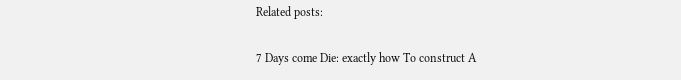Related posts:

7 Days come Die: exactly how To construct A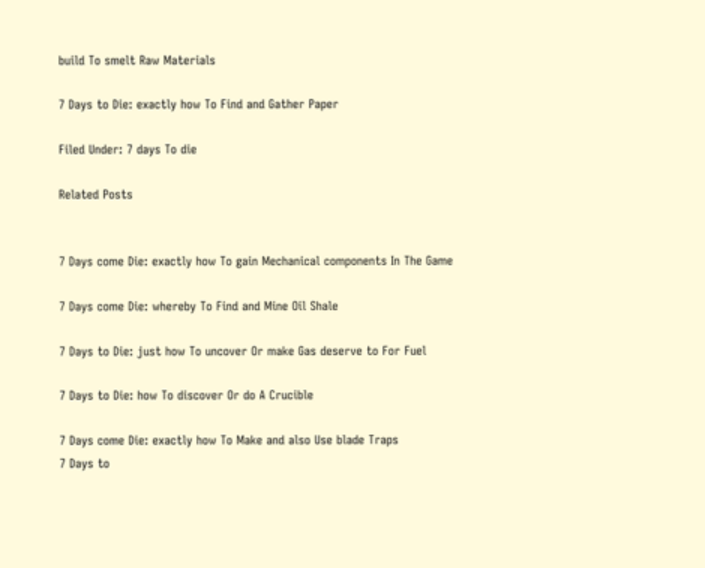build To smelt Raw Materials

7 Days to Die: exactly how To Find and Gather Paper

Filed Under: 7 days To die

Related Posts


7 Days come Die: exactly how To gain Mechanical components In The Game

7 Days come Die: whereby To Find and Mine Oil Shale

7 Days to Die: just how To uncover Or make Gas deserve to For Fuel

7 Days to Die: how To discover Or do A Crucible

7 Days come Die: exactly how To Make and also Use blade Traps
7 Days to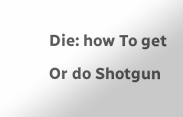Die: how To get Or do Shotgun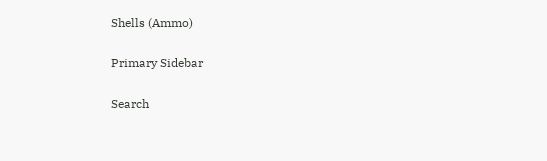Shells (Ammo)

Primary Sidebar

Search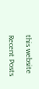this website

Recent Posts